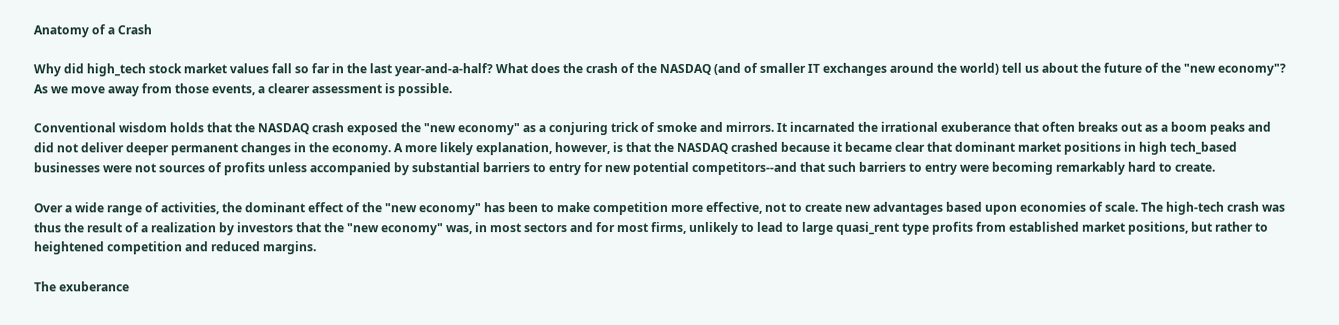Anatomy of a Crash

Why did high_tech stock market values fall so far in the last year-and-a-half? What does the crash of the NASDAQ (and of smaller IT exchanges around the world) tell us about the future of the "new economy"? As we move away from those events, a clearer assessment is possible.

Conventional wisdom holds that the NASDAQ crash exposed the "new economy" as a conjuring trick of smoke and mirrors. It incarnated the irrational exuberance that often breaks out as a boom peaks and did not deliver deeper permanent changes in the economy. A more likely explanation, however, is that the NASDAQ crashed because it became clear that dominant market positions in high tech_based businesses were not sources of profits unless accompanied by substantial barriers to entry for new potential competitors--and that such barriers to entry were becoming remarkably hard to create.

Over a wide range of activities, the dominant effect of the "new economy" has been to make competition more effective, not to create new advantages based upon economies of scale. The high-tech crash was thus the result of a realization by investors that the "new economy" was, in most sectors and for most firms, unlikely to lead to large quasi_rent type profits from established market positions, but rather to heightened competition and reduced margins.

The exuberance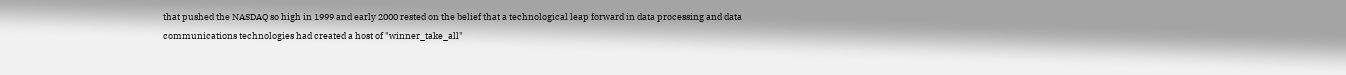that pushed the NASDAQ so high in 1999 and early 2000 rested on the belief that a technological leap forward in data processing and data communications technologies had created a host of "winner_take_all"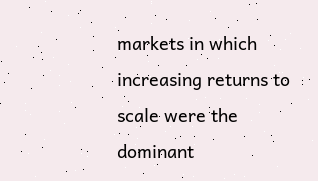markets in which increasing returns to scale were the dominant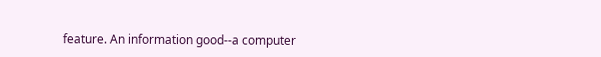feature. An information good--a computer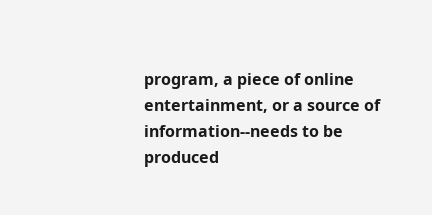program, a piece of online entertainment, or a source of information--needs to be produced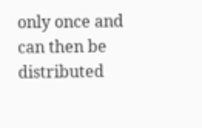only once and can then be distributed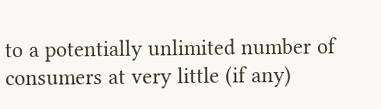to a potentially unlimited number of consumers at very little (if any)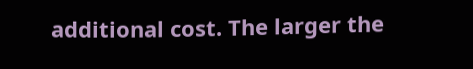additional cost. The larger the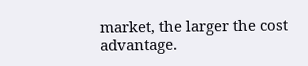market, the larger the cost advantage.